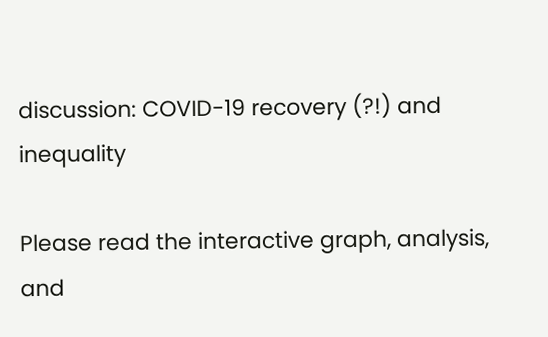discussion: COVID-19 recovery (?!) and inequality

Please read the interactive graph, analysis, and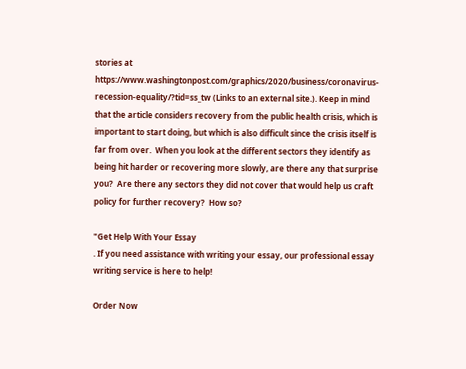stories at https://www.washingtonpost.com/graphics/2020/business/coronavirus-recession-equality/?tid=ss_tw (Links to an external site.). Keep in mind that the article considers recovery from the public health crisis, which is important to start doing, but which is also difficult since the crisis itself is far from over.  When you look at the different sectors they identify as being hit harder or recovering more slowly, are there any that surprise you?  Are there any sectors they did not cover that would help us craft policy for further recovery?  How so?

"Get Help With Your Essay
. If you need assistance with writing your essay, our professional essay writing service is here to help!

Order Now